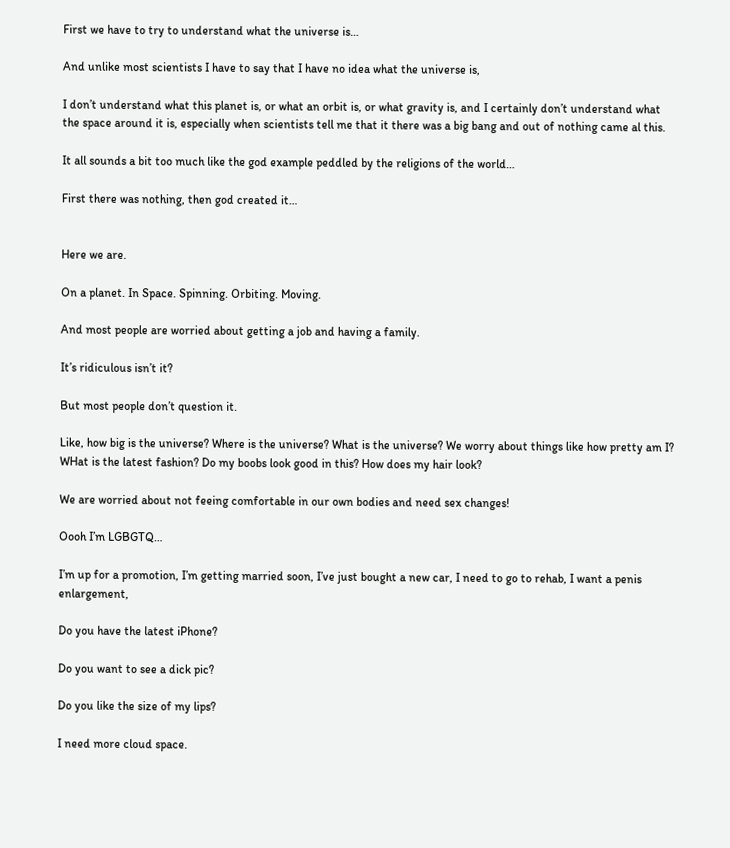First we have to try to understand what the universe is…

And unlike most scientists I have to say that I have no idea what the universe is,

I don’t understand what this planet is, or what an orbit is, or what gravity is, and I certainly don’t understand what the space around it is, especially when scientists tell me that it there was a big bang and out of nothing came al this.

It all sounds a bit too much like the god example peddled by the religions of the world…

First there was nothing, then god created it…


Here we are.

On a planet. In Space. Spinning. Orbiting. Moving.

And most people are worried about getting a job and having a family.

It’s ridiculous isn’t it?

But most people don’t question it.

Like, how big is the universe? Where is the universe? What is the universe? We worry about things like how pretty am I? WHat is the latest fashion? Do my boobs look good in this? How does my hair look?

We are worried about not feeing comfortable in our own bodies and need sex changes!

Oooh I’m LGBGTQ…

I’m up for a promotion, I’m getting married soon, I’ve just bought a new car, I need to go to rehab, I want a penis enlargement,

Do you have the latest iPhone?

Do you want to see a dick pic?

Do you like the size of my lips?

I need more cloud space.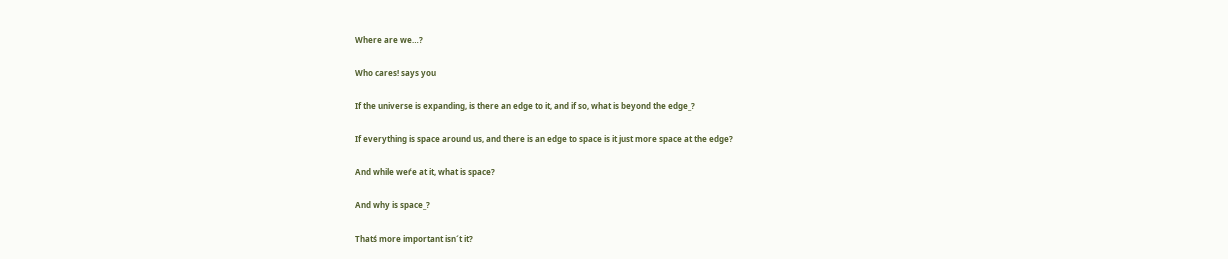Where are we…?

Who cares! says you

If the universe is expanding, is there an edge to it, and if so, what is beyond the edge_?

If everything is space around us, and there is an edge to space is it just more space at the edge?

And while weŕe at it, what is space?

And why is space_?

Thatś more important isn´t it?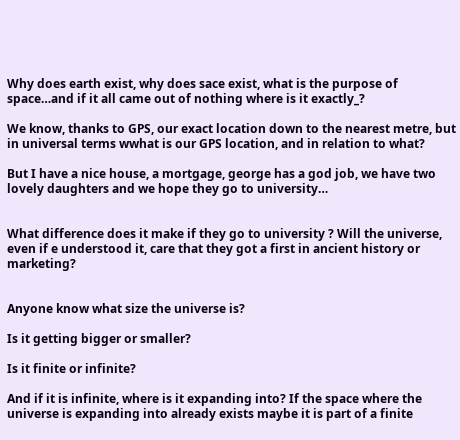Why does earth exist, why does sace exist, what is the purpose of space…and if it all came out of nothing where is it exactly_?

We know, thanks to GPS, our exact location down to the nearest metre, but in universal terms wwhat is our GPS location, and in relation to what?

But I have a nice house, a mortgage, george has a god job, we have two lovely daughters and we hope they go to university…


What difference does it make if they go to university ? Will the universe, even if e understood it, care that they got a first in ancient history or marketing?


Anyone know what size the universe is?

Is it getting bigger or smaller?

Is it finite or infinite?

And if it is infinite, where is it expanding into? If the space where the universe is expanding into already exists maybe it is part of a finite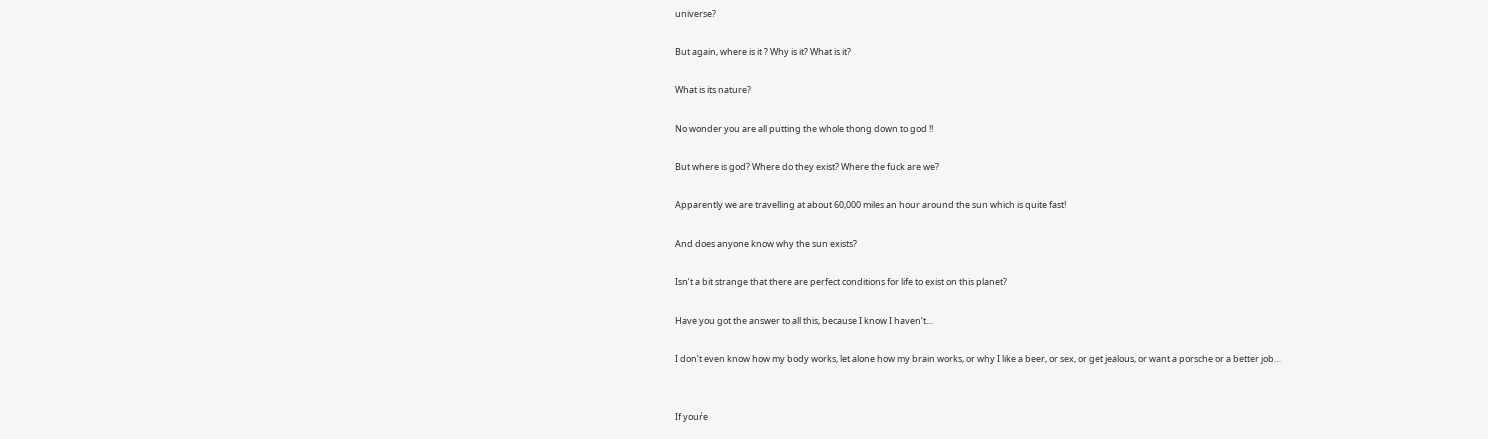universe?

But again, where is it ? Why is it? What is it?

What is its nature?

No wonder you are all putting the whole thong down to god !!

But where is god? Where do they exist? Where the fuck are we?

Apparently we are travelling at about 60,000 miles an hour around the sun which is quite fast!

And does anyone know why the sun exists?

Isn’t a bit strange that there are perfect conditions for life to exist on this planet?

Have you got the answer to all this, because I know I haven’t…

I don’t even know how my body works, let alone how my brain works, or why I like a beer, or sex, or get jealous, or want a porsche or a better job…


If youŕe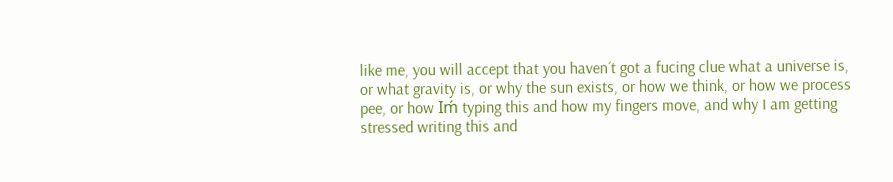like me, you will accept that you haven´t got a fucing clue what a universe is, or what gravity is, or why the sun exists, or how we think, or how we process pee, or how Iḿ typing this and how my fingers move, and why I am getting stressed writing this and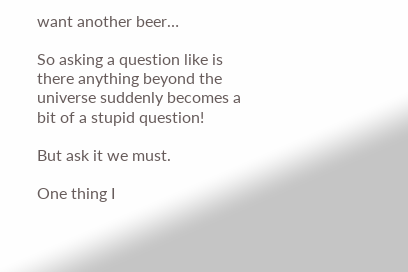want another beer…

So asking a question like is there anything beyond the universe suddenly becomes a bit of a stupid question!

But ask it we must.

One thing I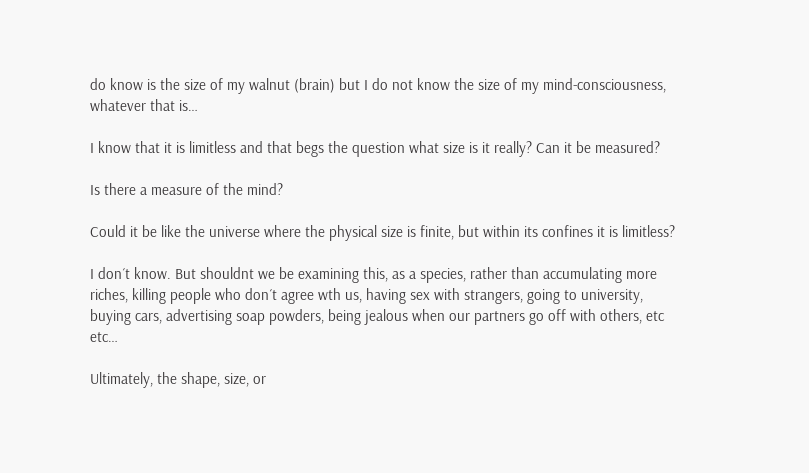do know is the size of my walnut (brain) but I do not know the size of my mind-consciousness, whatever that is…

I know that it is limitless and that begs the question what size is it really? Can it be measured?

Is there a measure of the mind?

Could it be like the universe where the physical size is finite, but within its confines it is limitless?

I don´t know. But shouldnt we be examining this, as a species, rather than accumulating more riches, killing people who don´t agree wth us, having sex with strangers, going to university, buying cars, advertising soap powders, being jealous when our partners go off with others, etc etc…

Ultimately, the shape, size, or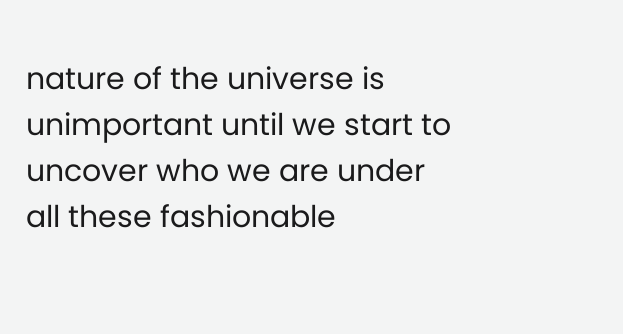nature of the universe is unimportant until we start to uncover who we are under all these fashionable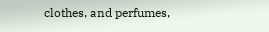clothes, and perfumes,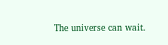The universe can wait.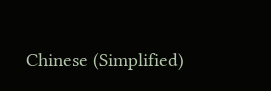Chinese (Simplified)